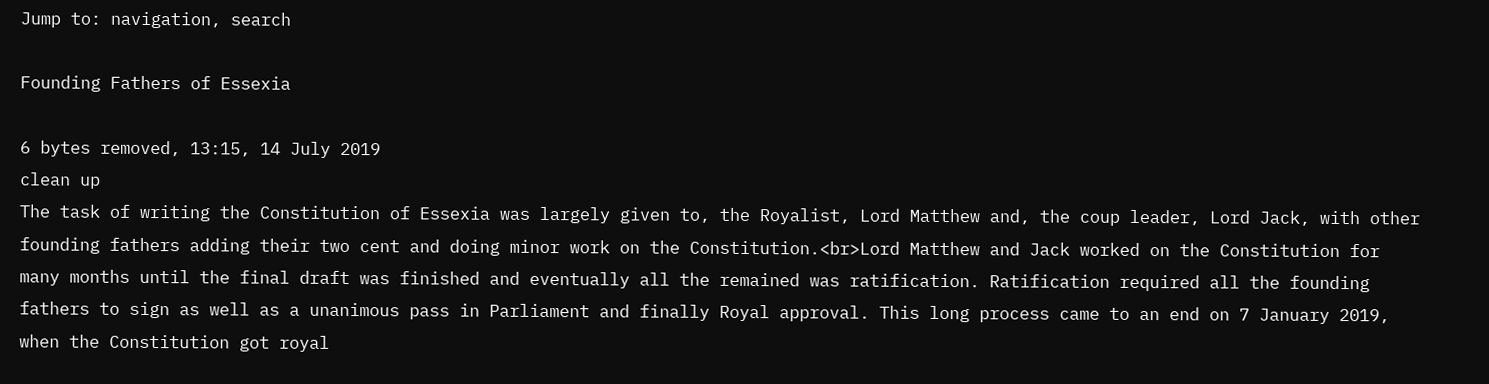Jump to: navigation, search

Founding Fathers of Essexia

6 bytes removed, 13:15, 14 July 2019
clean up
The task of writing the Constitution of Essexia was largely given to, the Royalist, Lord Matthew and, the coup leader, Lord Jack, with other founding fathers adding their two cent and doing minor work on the Constitution.<br>Lord Matthew and Jack worked on the Constitution for many months until the final draft was finished and eventually all the remained was ratification. Ratification required all the founding fathers to sign as well as a unanimous pass in Parliament and finally Royal approval. This long process came to an end on 7 January 2019, when the Constitution got royal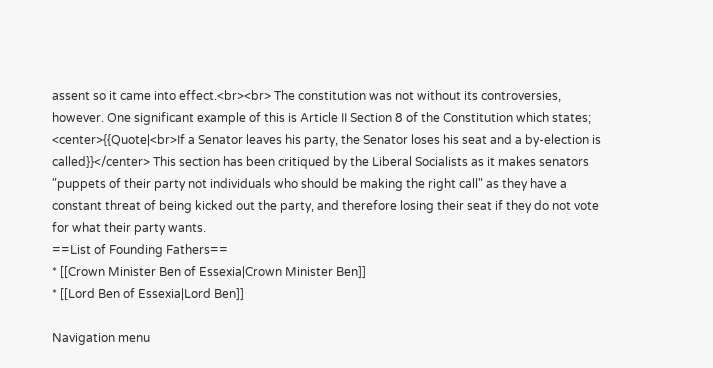assent so it came into effect.<br><br> The constitution was not without its controversies, however. One significant example of this is Article II Section 8 of the Constitution which states; <center>{{Quote|<br>If a Senator leaves his party, the Senator loses his seat and a by-election is called}}</center> This section has been critiqued by the Liberal Socialists as it makes senators "puppets of their party not individuals who should be making the right call" as they have a constant threat of being kicked out the party, and therefore losing their seat if they do not vote for what their party wants.
==List of Founding Fathers==
* [[Crown Minister Ben of Essexia|Crown Minister Ben]]
* [[Lord Ben of Essexia|Lord Ben]]

Navigation menu